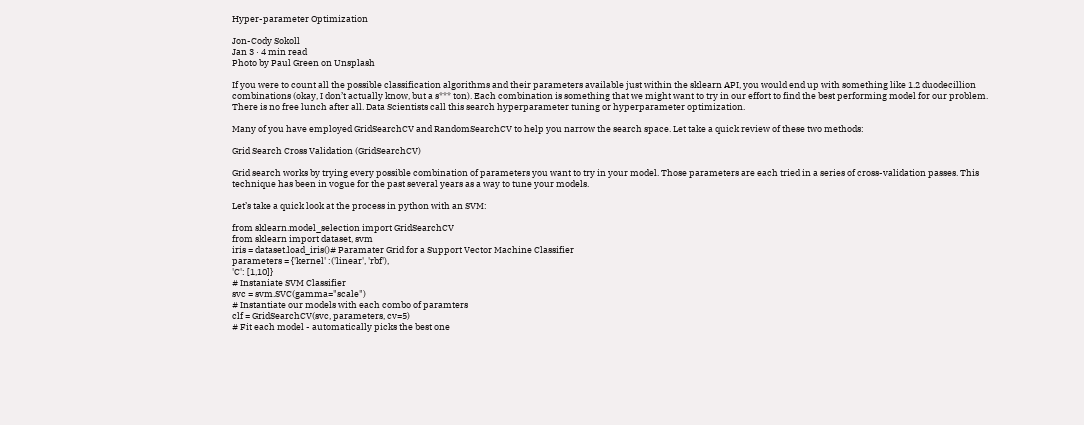Hyper-parameter Optimization

Jon-Cody Sokoll
Jan 3 · 4 min read
Photo by Paul Green on Unsplash

If you were to count all the possible classification algorithms and their parameters available just within the sklearn API, you would end up with something like 1.2 duodecillion combinations (okay, I don’t actually know, but a s*** ton). Each combination is something that we might want to try in our effort to find the best performing model for our problem. There is no free lunch after all. Data Scientists call this search hyperparameter tuning or hyperparameter optimization.

Many of you have employed GridSearchCV and RandomSearchCV to help you narrow the search space. Let take a quick review of these two methods:

Grid Search Cross Validation (GridSearchCV)

Grid search works by trying every possible combination of parameters you want to try in your model. Those parameters are each tried in a series of cross-validation passes. This technique has been in vogue for the past several years as a way to tune your models.

Let’s take a quick look at the process in python with an SVM:

from sklearn.model_selection import GridSearchCV
from sklearn import dataset, svm
iris = dataset.load_iris()# Paramater Grid for a Support Vector Machine Classifier
parameters = {'kernel' :('linear', 'rbf'),
'C': [1,10]}
# Instaniate SVM Classifier
svc = svm.SVC(gamma="scale")
# Instantiate our models with each combo of paramters
clf = GridSearchCV(svc, parameters, cv=5)
# Fit each model - automatically picks the best one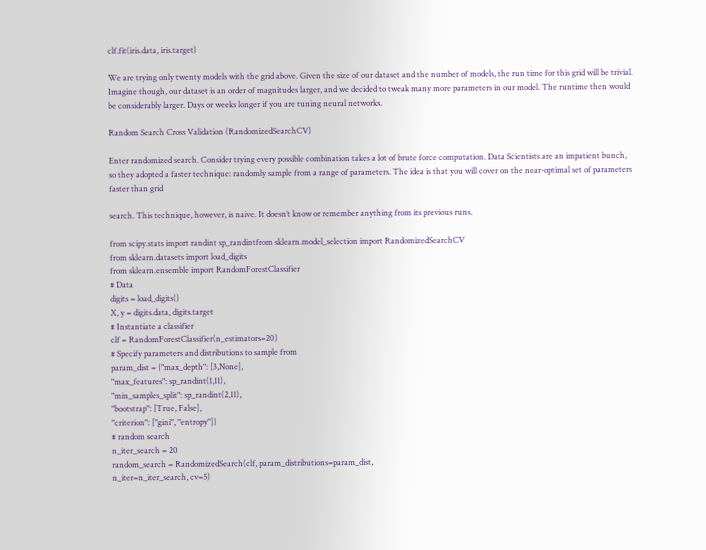clf.fit(iris.data, iris.target)

We are trying only twenty models with the grid above. Given the size of our dataset and the number of models, the run time for this grid will be trivial. Imagine though, our dataset is an order of magnitudes larger, and we decided to tweak many more parameters in our model. The runtime then would be considerably larger. Days or weeks longer if you are tuning neural networks.

Random Search Cross Validation (RandomizedSearchCV)

Enter randomized search. Consider trying every possible combination takes a lot of brute force computation. Data Scientists are an impatient bunch, so they adopted a faster technique: randomly sample from a range of parameters. The idea is that you will cover on the near-optimal set of parameters faster than grid

search. This technique, however, is naive. It doesn’t know or remember anything from its previous runs.

from scipy.stats import randint sp_randintfrom sklearn.model_selection import RandomizedSearchCV
from sklearn.datasets import load_digits
from sklearn.ensemble import RandomForestClassifier
# Data
digits = load_digits()
X, y = digits.data, digits.target
# Instantiate a classifier
clf = RandomForestClassifier(n_estimators=20)
# Specify parameters and distributions to sample from
param_dist = {"max_depth": [3,None],
"max_features": sp_randint(1,11),
"min_samples_split": sp_randint(2,11),
"bootstrap": [True, False],
"criterion": ["gini", "entropy"]}
# random search
n_iter_search = 20
random_search = RandomizedSearch(clf, param_distributions=param_dist,
n_iter=n_iter_search, cv=5)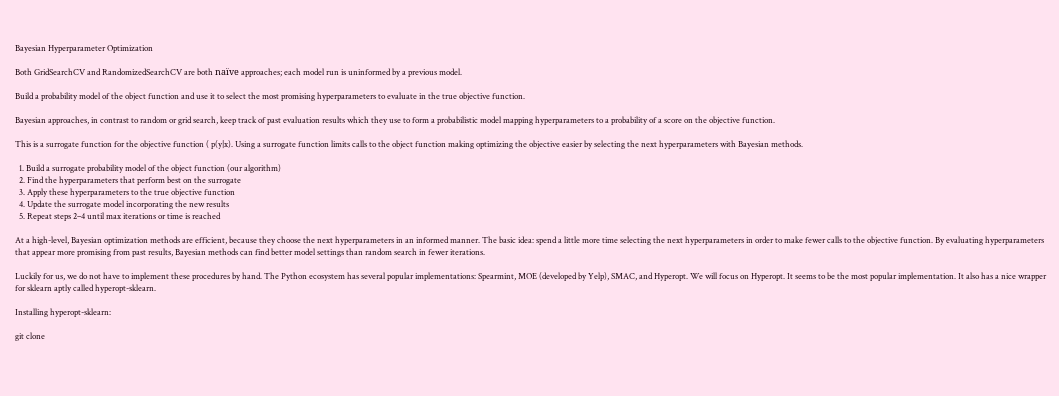Bayesian Hyperparameter Optimization

Both GridSearchCV and RandomizedSearchCV are both naïve approaches; each model run is uninformed by a previous model.

Build a probability model of the object function and use it to select the most promising hyperparameters to evaluate in the true objective function.

Bayesian approaches, in contrast to random or grid search, keep track of past evaluation results which they use to form a probabilistic model mapping hyperparameters to a probability of a score on the objective function.

This is a surrogate function for the objective function ( p(y|x). Using a surrogate function limits calls to the object function making optimizing the objective easier by selecting the next hyperparameters with Bayesian methods.

  1. Build a surrogate probability model of the object function (our algorithm)
  2. Find the hyperparameters that perform best on the surrogate
  3. Apply these hyperparameters to the true objective function
  4. Update the surrogate model incorporating the new results
  5. Repeat steps 2–4 until max iterations or time is reached

At a high-level, Bayesian optimization methods are efficient, because they choose the next hyperparameters in an informed manner. The basic idea: spend a little more time selecting the next hyperparameters in order to make fewer calls to the objective function. By evaluating hyperparameters that appear more promising from past results, Bayesian methods can find better model settings than random search in fewer iterations.

Luckily for us, we do not have to implement these procedures by hand. The Python ecosystem has several popular implementations: Spearmint, MOE (developed by Yelp), SMAC, and Hyperopt. We will focus on Hyperopt. It seems to be the most popular implementation. It also has a nice wrapper for sklearn aptly called hyperopt-sklearn.

Installing hyperopt-sklearn:

git clone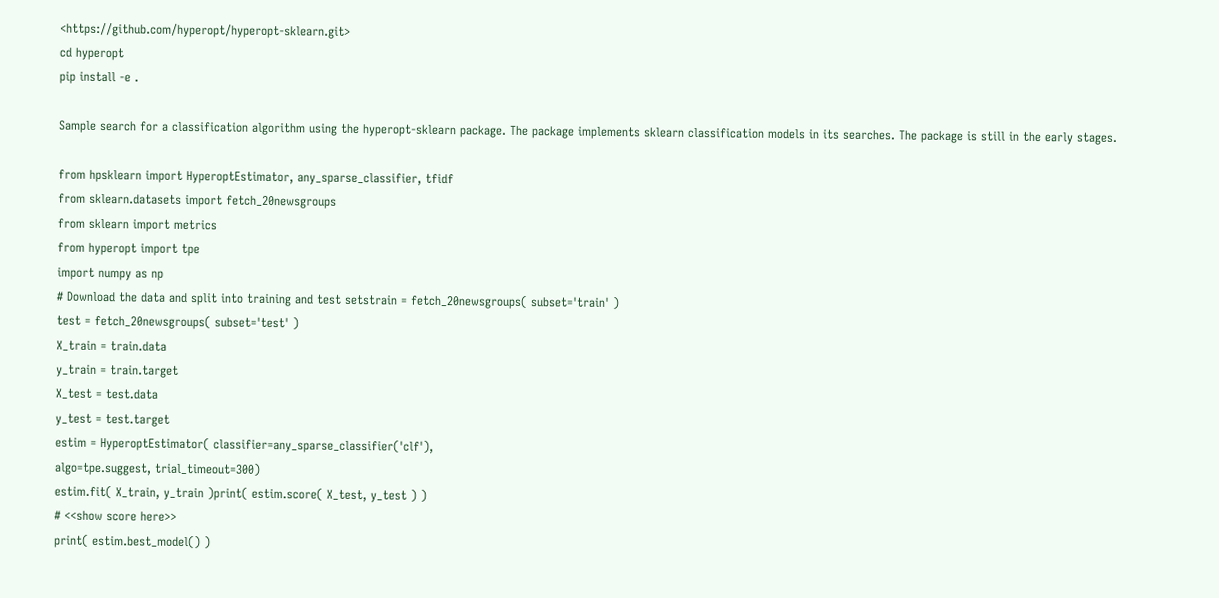<https://github.com/hyperopt/hyperopt-sklearn.git>
cd hyperopt
pip install -e .

Sample search for a classification algorithm using the hyperopt-sklearn package. The package implements sklearn classification models in its searches. The package is still in the early stages.

from hpsklearn import HyperoptEstimator, any_sparse_classifier, tfidf
from sklearn.datasets import fetch_20newsgroups
from sklearn import metrics
from hyperopt import tpe
import numpy as np
# Download the data and split into training and test setstrain = fetch_20newsgroups( subset='train' )
test = fetch_20newsgroups( subset='test' )
X_train = train.data
y_train = train.target
X_test = test.data
y_test = test.target
estim = HyperoptEstimator( classifier=any_sparse_classifier('clf'),
algo=tpe.suggest, trial_timeout=300)
estim.fit( X_train, y_train )print( estim.score( X_test, y_test ) )
# <<show score here>>
print( estim.best_model() )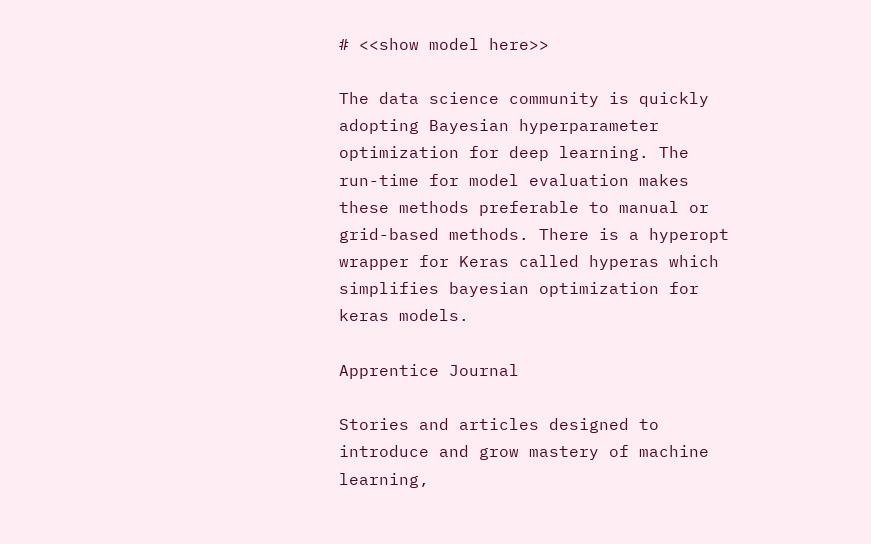# <<show model here>>

The data science community is quickly adopting Bayesian hyperparameter optimization for deep learning. The run-time for model evaluation makes these methods preferable to manual or grid-based methods. There is a hyperopt wrapper for Keras called hyperas which simplifies bayesian optimization for keras models.

Apprentice Journal

Stories and articles designed to introduce and grow mastery of machine learning,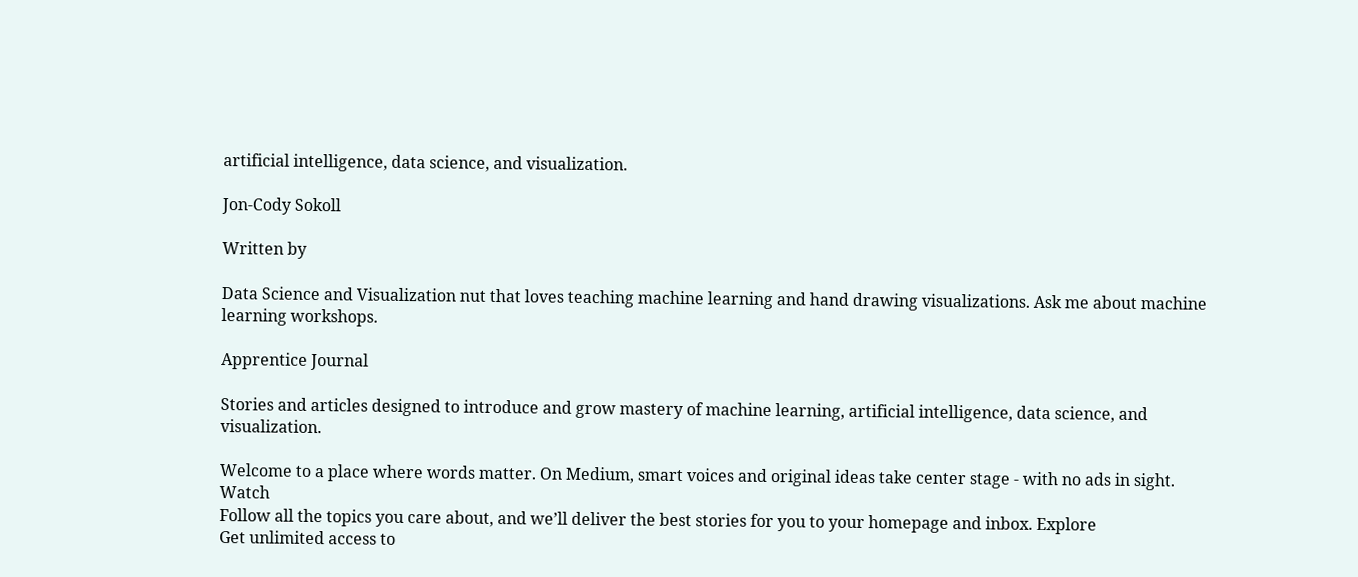artificial intelligence, data science, and visualization.

Jon-Cody Sokoll

Written by

Data Science and Visualization nut that loves teaching machine learning and hand drawing visualizations. Ask me about machine learning workshops.

Apprentice Journal

Stories and articles designed to introduce and grow mastery of machine learning, artificial intelligence, data science, and visualization.

Welcome to a place where words matter. On Medium, smart voices and original ideas take center stage - with no ads in sight. Watch
Follow all the topics you care about, and we’ll deliver the best stories for you to your homepage and inbox. Explore
Get unlimited access to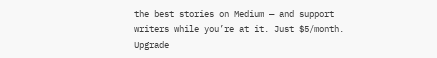the best stories on Medium — and support writers while you’re at it. Just $5/month. Upgrade